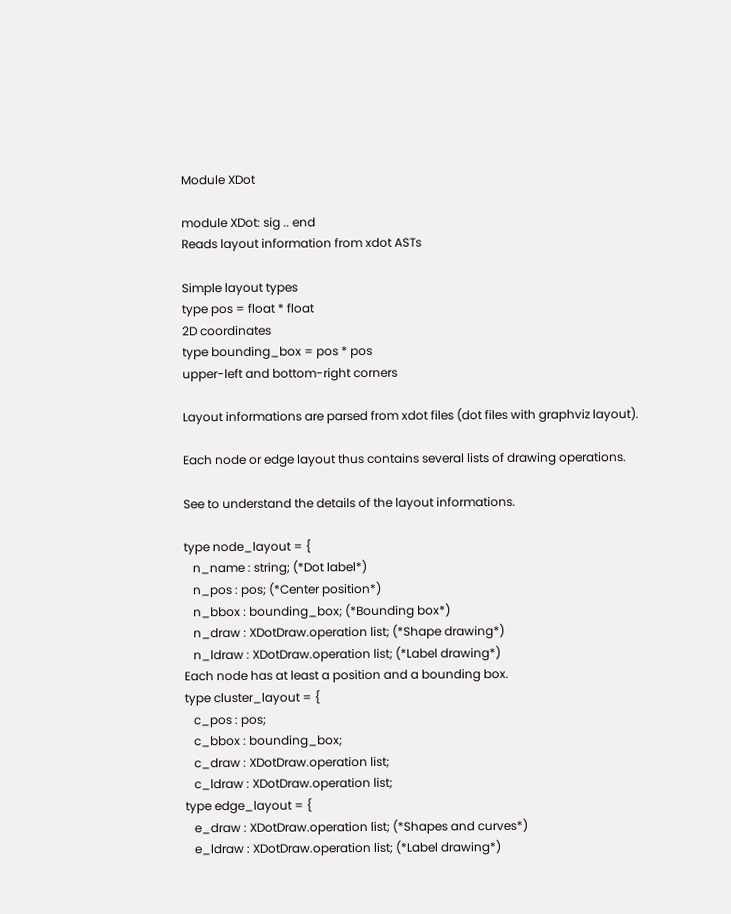Module XDot

module XDot: sig .. end
Reads layout information from xdot ASTs

Simple layout types
type pos = float * float
2D coordinates
type bounding_box = pos * pos
upper-left and bottom-right corners

Layout informations are parsed from xdot files (dot files with graphviz layout).

Each node or edge layout thus contains several lists of drawing operations.

See to understand the details of the layout informations.

type node_layout = {
   n_name : string; (*Dot label*)
   n_pos : pos; (*Center position*)
   n_bbox : bounding_box; (*Bounding box*)
   n_draw : XDotDraw.operation list; (*Shape drawing*)
   n_ldraw : XDotDraw.operation list; (*Label drawing*)
Each node has at least a position and a bounding box.
type cluster_layout = {
   c_pos : pos;
   c_bbox : bounding_box;
   c_draw : XDotDraw.operation list;
   c_ldraw : XDotDraw.operation list;
type edge_layout = {
   e_draw : XDotDraw.operation list; (*Shapes and curves*)
   e_ldraw : XDotDraw.operation list; (*Label drawing*)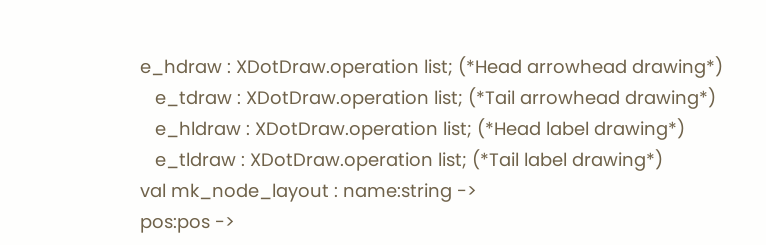e_hdraw : XDotDraw.operation list; (*Head arrowhead drawing*)
   e_tdraw : XDotDraw.operation list; (*Tail arrowhead drawing*)
   e_hldraw : XDotDraw.operation list; (*Head label drawing*)
   e_tldraw : XDotDraw.operation list; (*Tail label drawing*)
val mk_node_layout : name:string ->
pos:pos ->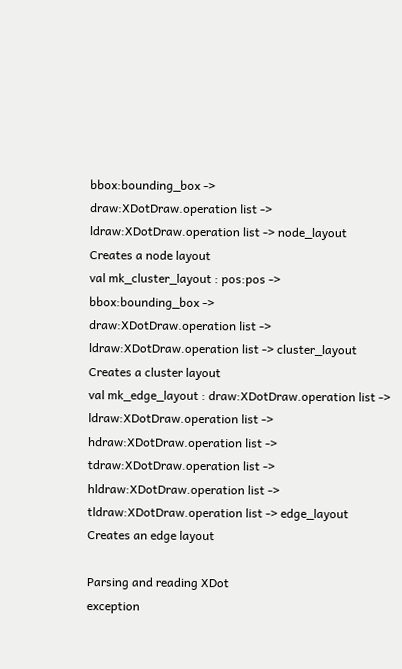bbox:bounding_box ->
draw:XDotDraw.operation list ->
ldraw:XDotDraw.operation list -> node_layout
Creates a node layout
val mk_cluster_layout : pos:pos ->
bbox:bounding_box ->
draw:XDotDraw.operation list ->
ldraw:XDotDraw.operation list -> cluster_layout
Creates a cluster layout
val mk_edge_layout : draw:XDotDraw.operation list ->
ldraw:XDotDraw.operation list ->
hdraw:XDotDraw.operation list ->
tdraw:XDotDraw.operation list ->
hldraw:XDotDraw.operation list ->
tldraw:XDotDraw.operation list -> edge_layout
Creates an edge layout

Parsing and reading XDot
exception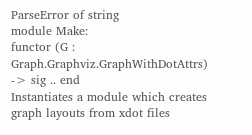ParseError of string
module Make:
functor (G : Graph.Graphviz.GraphWithDotAttrs) -> sig .. end
Instantiates a module which creates graph layouts from xdot files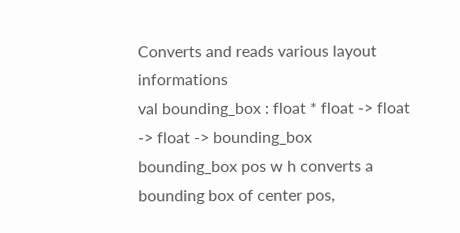Converts and reads various layout informations
val bounding_box : float * float -> float -> float -> bounding_box
bounding_box pos w h converts a bounding box of center pos,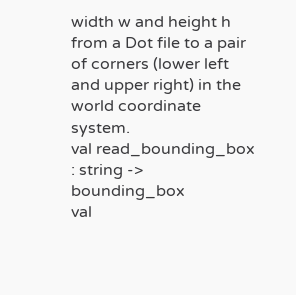width w and height h from a Dot file to a pair of corners (lower left and upper right) in the world coordinate system.
val read_bounding_box : string -> bounding_box
val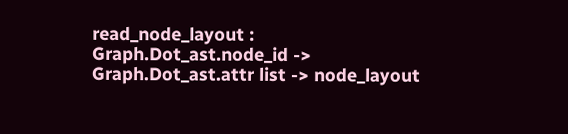read_node_layout : Graph.Dot_ast.node_id -> Graph.Dot_ast.attr list -> node_layout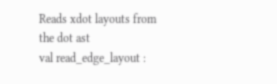Reads xdot layouts from the dot ast
val read_edge_layout :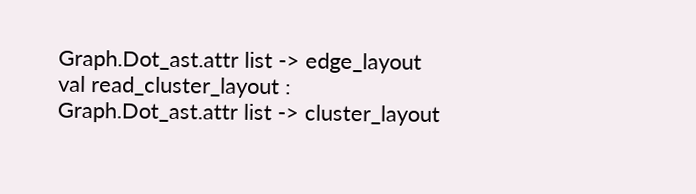Graph.Dot_ast.attr list -> edge_layout
val read_cluster_layout : Graph.Dot_ast.attr list -> cluster_layout